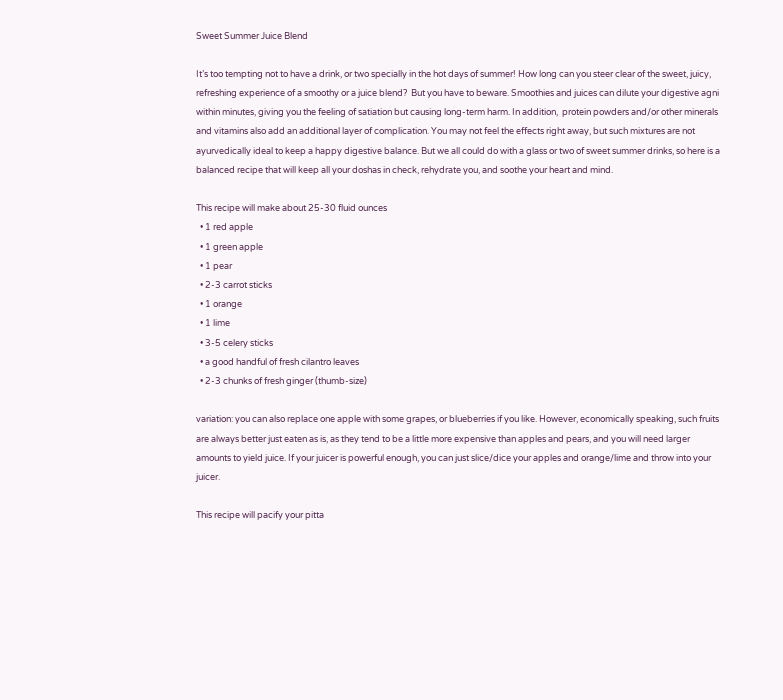Sweet Summer Juice Blend

It’s too tempting not to have a drink, or two specially in the hot days of summer! How long can you steer clear of the sweet, juicy, refreshing experience of a smoothy or a juice blend?  But you have to beware. Smoothies and juices can dilute your digestive agni within minutes, giving you the feeling of satiation but causing long-term harm. In addition,  protein powders and/or other minerals and vitamins also add an additional layer of complication. You may not feel the effects right away, but such mixtures are not ayurvedically ideal to keep a happy digestive balance. But we all could do with a glass or two of sweet summer drinks, so here is a balanced recipe that will keep all your doshas in check, rehydrate you, and soothe your heart and mind.

This recipe will make about 25-30 fluid ounces
  • 1 red apple
  • 1 green apple
  • 1 pear
  • 2-3 carrot sticks
  • 1 orange
  • 1 lime
  • 3-5 celery sticks
  • a good handful of fresh cilantro leaves
  • 2-3 chunks of fresh ginger (thumb-size)

variation: you can also replace one apple with some grapes, or blueberries if you like. However, economically speaking, such fruits are always better just eaten as is, as they tend to be a little more expensive than apples and pears, and you will need larger amounts to yield juice. If your juicer is powerful enough, you can just slice/dice your apples and orange/lime and throw into your juicer.

This recipe will pacify your pitta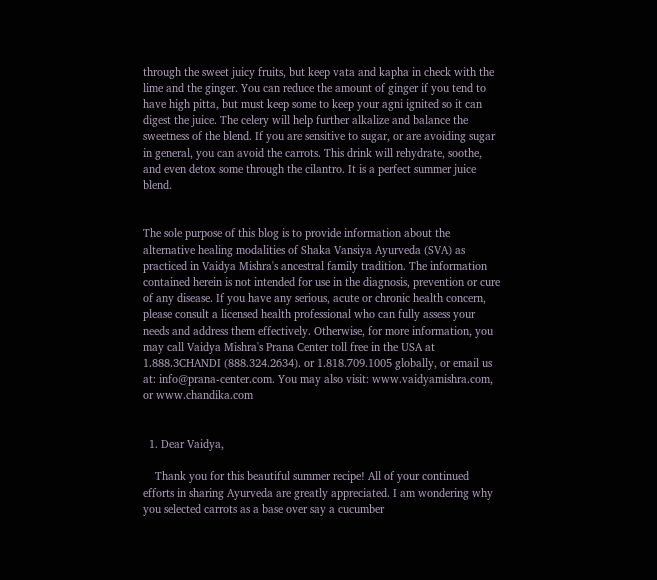through the sweet juicy fruits, but keep vata and kapha in check with the lime and the ginger. You can reduce the amount of ginger if you tend to have high pitta, but must keep some to keep your agni ignited so it can digest the juice. The celery will help further alkalize and balance the sweetness of the blend. If you are sensitive to sugar, or are avoiding sugar in general, you can avoid the carrots. This drink will rehydrate, soothe, and even detox some through the cilantro. It is a perfect summer juice blend.


The sole purpose of this blog is to provide information about the alternative healing modalities of Shaka Vansiya Ayurveda (SVA) as practiced in Vaidya Mishra's ancestral family tradition. The information contained herein is not intended for use in the diagnosis, prevention or cure of any disease. If you have any serious, acute or chronic health concern, please consult a licensed health professional who can fully assess your needs and address them effectively. Otherwise, for more information, you may call Vaidya Mishra's Prana Center toll free in the USA at 1.888.3CHANDI (888.324.2634). or 1.818.709.1005 globally, or email us at: info@prana-center.com. You may also visit: www.vaidyamishra.com, or www.chandika.com


  1. Dear Vaidya,

    Thank you for this beautiful summer recipe! All of your continued efforts in sharing Ayurveda are greatly appreciated. I am wondering why you selected carrots as a base over say a cucumber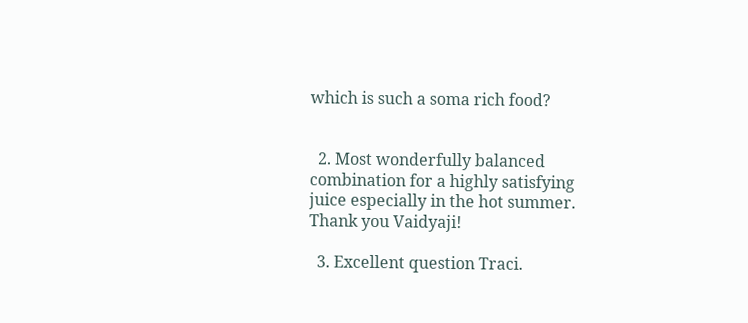which is such a soma rich food?


  2. Most wonderfully balanced combination for a highly satisfying juice especially in the hot summer. Thank you Vaidyaji!

  3. Excellent question Traci.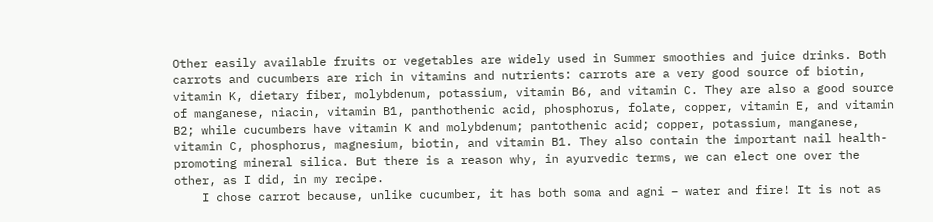Other easily available fruits or vegetables are widely used in Summer smoothies and juice drinks. Both carrots and cucumbers are rich in vitamins and nutrients: carrots are a very good source of biotin, vitamin K, dietary fiber, molybdenum, potassium, vitamin B6, and vitamin C. They are also a good source of manganese, niacin, vitamin B1, panthothenic acid, phosphorus, folate, copper, vitamin E, and vitamin B2; while cucumbers have vitamin K and molybdenum; pantothenic acid; copper, potassium, manganese, vitamin C, phosphorus, magnesium, biotin, and vitamin B1. They also contain the important nail health-promoting mineral silica. But there is a reason why, in ayurvedic terms, we can elect one over the other, as I did, in my recipe.
    I chose carrot because, unlike cucumber, it has both soma and agni – water and fire! It is not as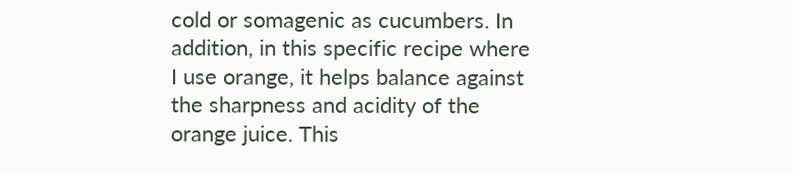cold or somagenic as cucumbers. In addition, in this specific recipe where I use orange, it helps balance against the sharpness and acidity of the orange juice. This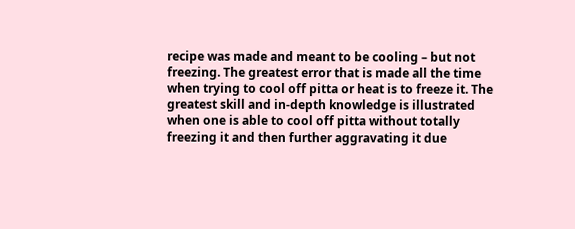recipe was made and meant to be cooling – but not freezing. The greatest error that is made all the time when trying to cool off pitta or heat is to freeze it. The greatest skill and in-depth knowledge is illustrated when one is able to cool off pitta without totally freezing it and then further aggravating it due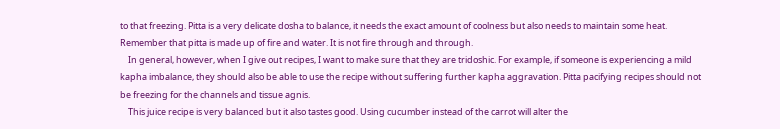to that freezing. Pitta is a very delicate dosha to balance, it needs the exact amount of coolness but also needs to maintain some heat. Remember that pitta is made up of fire and water. It is not fire through and through.
    In general, however, when I give out recipes, I want to make sure that they are tridoshic. For example, if someone is experiencing a mild kapha imbalance, they should also be able to use the recipe without suffering further kapha aggravation. Pitta pacifying recipes should not be freezing for the channels and tissue agnis.
    This juice recipe is very balanced but it also tastes good. Using cucumber instead of the carrot will alter the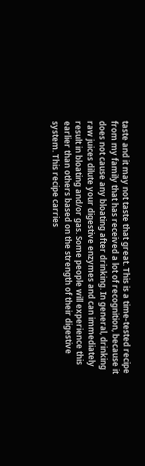taste and it may not taste that great. This is a time-tested recipe from my family that has received a lot of recognition, because it does not cause any bloating after drinking. In general, drinking raw juices dilute your digestive enzymes and can immediately result in bloating and/or gas. Some people will experience this earlier than others based on the strength of their digestive system. This recipe carries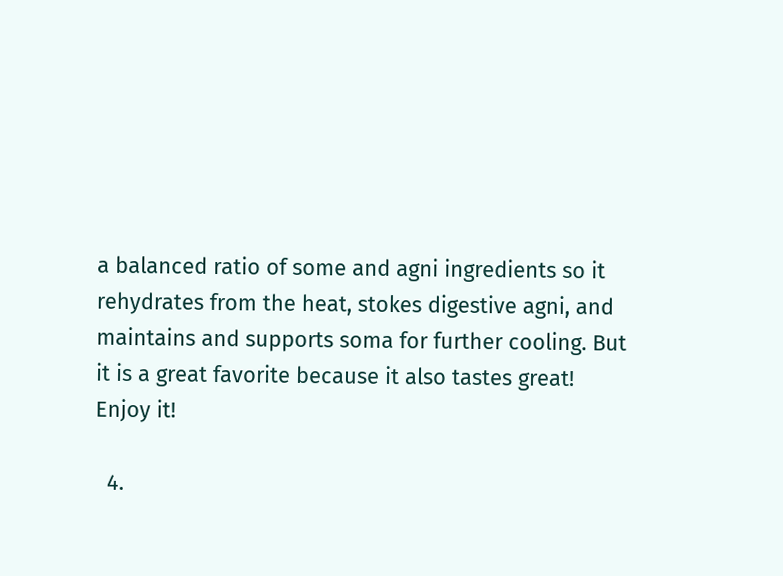a balanced ratio of some and agni ingredients so it rehydrates from the heat, stokes digestive agni, and maintains and supports soma for further cooling. But it is a great favorite because it also tastes great! Enjoy it!

  4.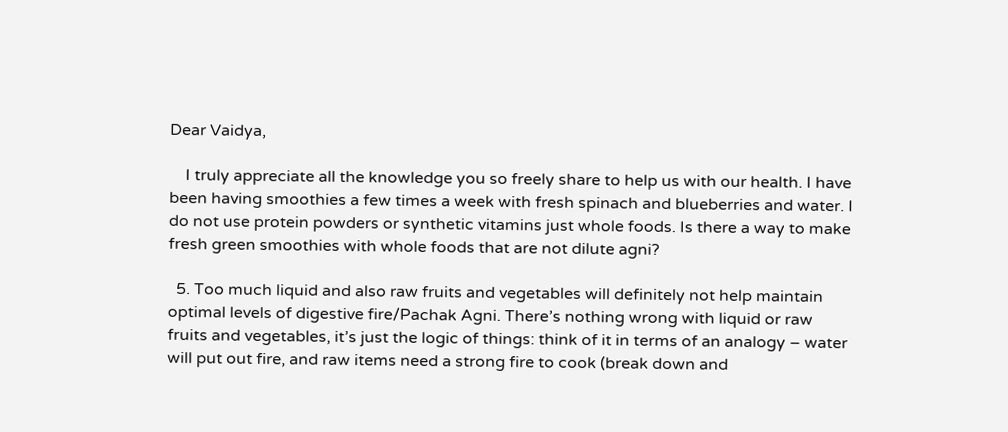Dear Vaidya,

    I truly appreciate all the knowledge you so freely share to help us with our health. I have been having smoothies a few times a week with fresh spinach and blueberries and water. I do not use protein powders or synthetic vitamins just whole foods. Is there a way to make fresh green smoothies with whole foods that are not dilute agni?

  5. Too much liquid and also raw fruits and vegetables will definitely not help maintain optimal levels of digestive fire/Pachak Agni. There’s nothing wrong with liquid or raw fruits and vegetables, it’s just the logic of things: think of it in terms of an analogy – water will put out fire, and raw items need a strong fire to cook (break down and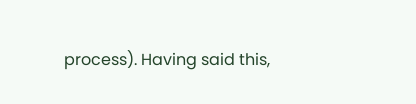process). Having said this,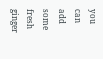you can add some fresh ginger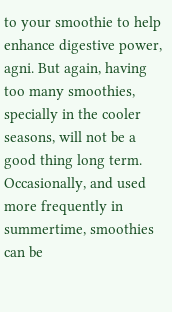to your smoothie to help enhance digestive power, agni. But again, having too many smoothies, specially in the cooler seasons, will not be a good thing long term. Occasionally, and used more frequently in summertime, smoothies can be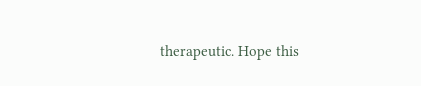therapeutic. Hope this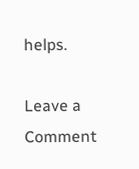helps.

Leave a Comment